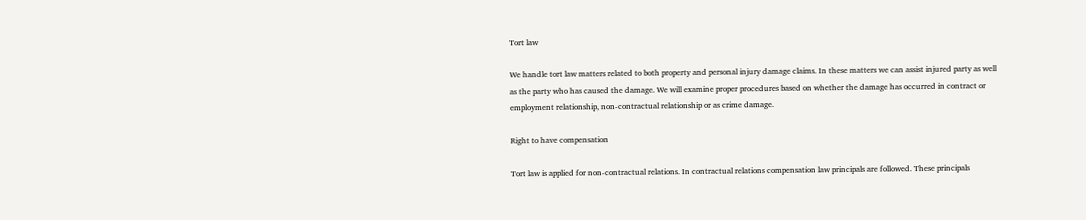Tort law

We handle tort law matters related to both property and personal injury damage claims. In these matters we can assist injured party as well as the party who has caused the damage. We will examine proper procedures based on whether the damage has occurred in contract or employment relationship, non-contractual relationship or as crime damage.

Right to have compensation

Tort law is applied for non-contractual relations. In contractual relations compensation law principals are followed. These principals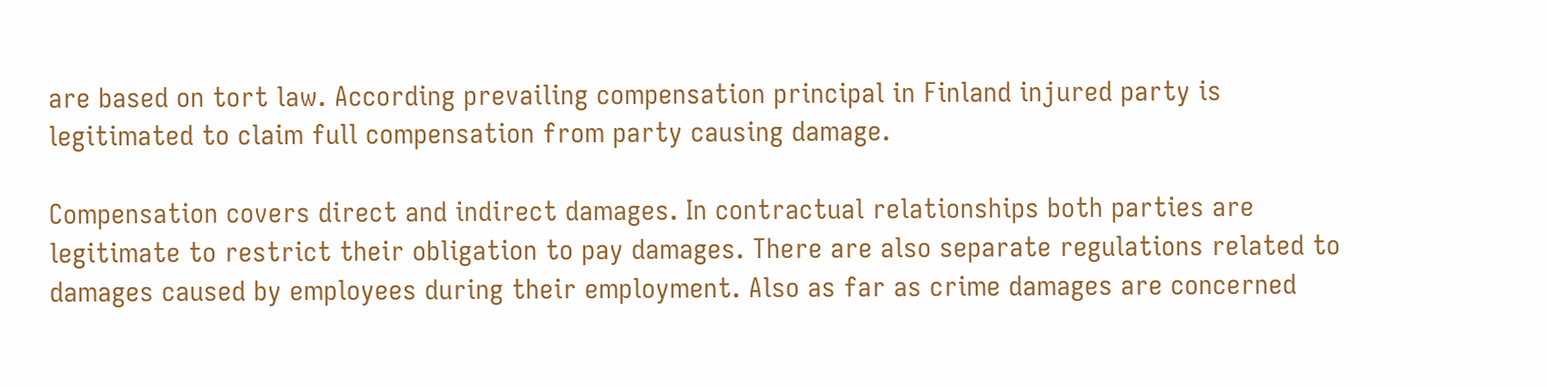are based on tort law. According prevailing compensation principal in Finland injured party is legitimated to claim full compensation from party causing damage.

Compensation covers direct and indirect damages. In contractual relationships both parties are legitimate to restrict their obligation to pay damages. There are also separate regulations related to damages caused by employees during their employment. Also as far as crime damages are concerned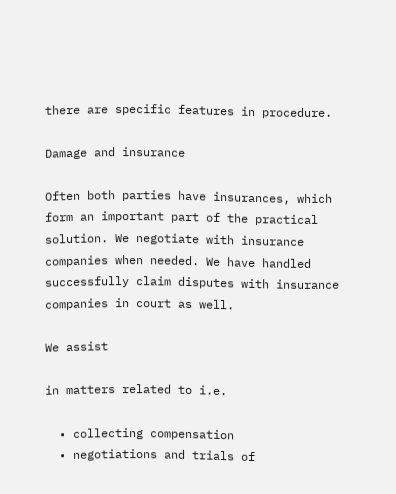there are specific features in procedure.

Damage and insurance

Often both parties have insurances, which form an important part of the practical solution. We negotiate with insurance companies when needed. We have handled successfully claim disputes with insurance companies in court as well.

We assist

in matters related to i.e.

  • collecting compensation
  • negotiations and trials of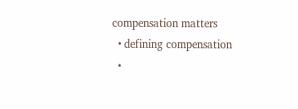compensation matters
  • defining compensation
  •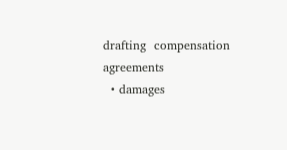drafting  compensation agreements
  • damages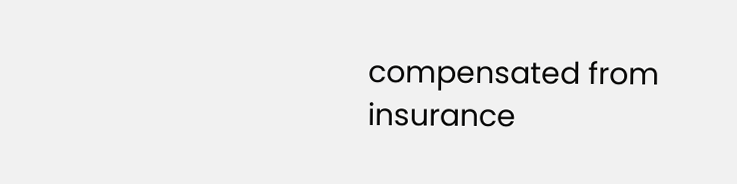compensated from insurance